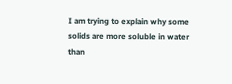I am trying to explain why some solids are more soluble in water than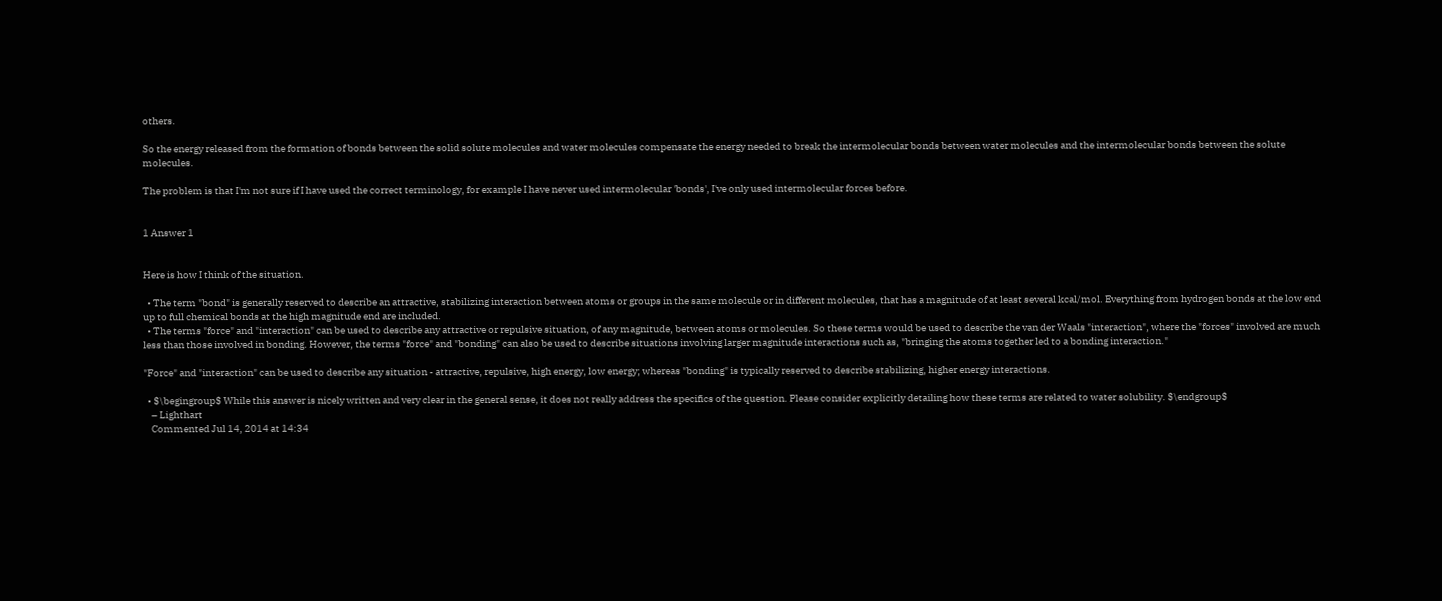others.

So the energy released from the formation of bonds between the solid solute molecules and water molecules compensate the energy needed to break the intermolecular bonds between water molecules and the intermolecular bonds between the solute molecules.

The problem is that I'm not sure if I have used the correct terminology, for example I have never used intermolecular 'bonds', I've only used intermolecular forces before.


1 Answer 1


Here is how I think of the situation.

  • The term "bond" is generally reserved to describe an attractive, stabilizing interaction between atoms or groups in the same molecule or in different molecules, that has a magnitude of at least several kcal/mol. Everything from hydrogen bonds at the low end up to full chemical bonds at the high magnitude end are included.
  • The terms "force" and "interaction" can be used to describe any attractive or repulsive situation, of any magnitude, between atoms or molecules. So these terms would be used to describe the van der Waals "interaction", where the "forces" involved are much less than those involved in bonding. However, the terms "force" and "bonding" can also be used to describe situations involving larger magnitude interactions such as, "bringing the atoms together led to a bonding interaction."

"Force" and "interaction" can be used to describe any situation - attractive, repulsive, high energy, low energy; whereas "bonding" is typically reserved to describe stabilizing, higher energy interactions.

  • $\begingroup$ While this answer is nicely written and very clear in the general sense, it does not really address the specifics of the question. Please consider explicitly detailing how these terms are related to water solubility. $\endgroup$
    – Lighthart
    Commented Jul 14, 2014 at 14:34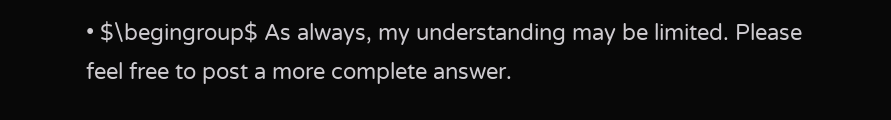• $\begingroup$ As always, my understanding may be limited. Please feel free to post a more complete answer.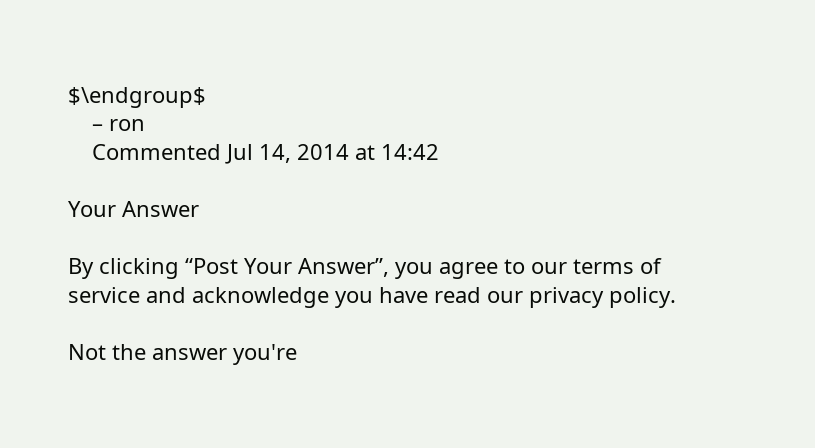$\endgroup$
    – ron
    Commented Jul 14, 2014 at 14:42

Your Answer

By clicking “Post Your Answer”, you agree to our terms of service and acknowledge you have read our privacy policy.

Not the answer you're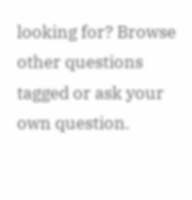looking for? Browse other questions tagged or ask your own question.